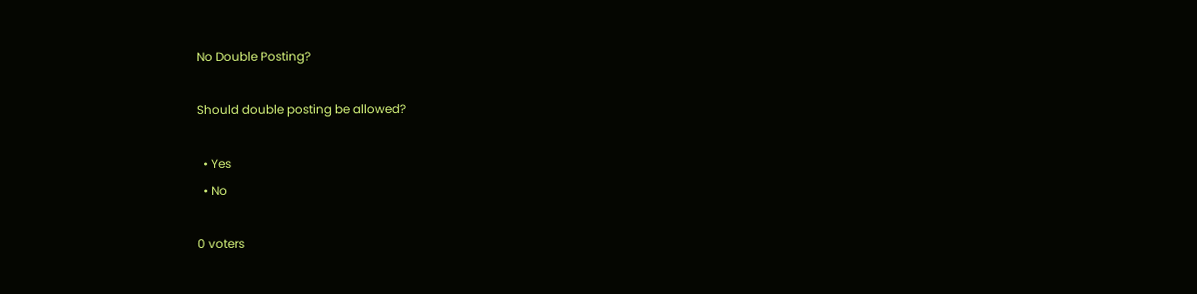No Double Posting?

Should double posting be allowed?

  • Yes
  • No

0 voters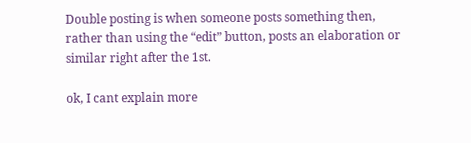Double posting is when someone posts something then, rather than using the “edit” button, posts an elaboration or similar right after the 1st.

ok, I cant explain more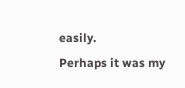easily.
Perhaps it was my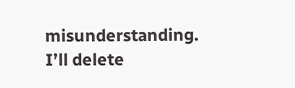misunderstanding.
I’ll delete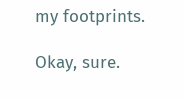my footprints.

Okay, sure.